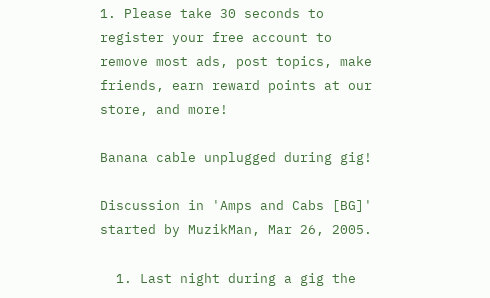1. Please take 30 seconds to register your free account to remove most ads, post topics, make friends, earn reward points at our store, and more!

Banana cable unplugged during gig!

Discussion in 'Amps and Cabs [BG]' started by MuzikMan, Mar 26, 2005.

  1. Last night during a gig the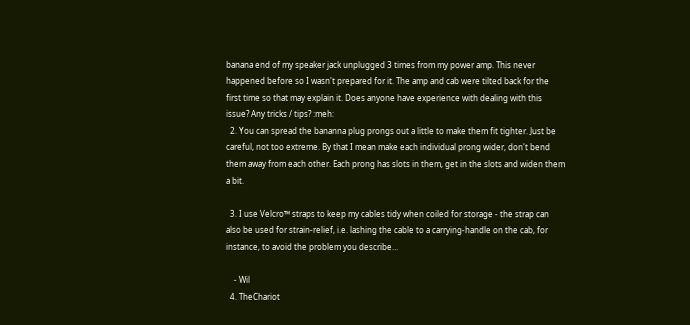banana end of my speaker jack unplugged 3 times from my power amp. This never happened before so I wasn't prepared for it. The amp and cab were tilted back for the first time so that may explain it. Does anyone have experience with dealing with this issue? Any tricks / tips? :meh:
  2. You can spread the bananna plug prongs out a little to make them fit tighter. Just be careful, not too extreme. By that I mean make each individual prong wider, don't bend them away from each other. Each prong has slots in them, get in the slots and widen them a bit.

  3. I use Velcro™ straps to keep my cables tidy when coiled for storage - the strap can also be used for strain-relief, i.e. lashing the cable to a carrying-handle on the cab, for instance, to avoid the problem you describe…

    - Wil
  4. TheChariot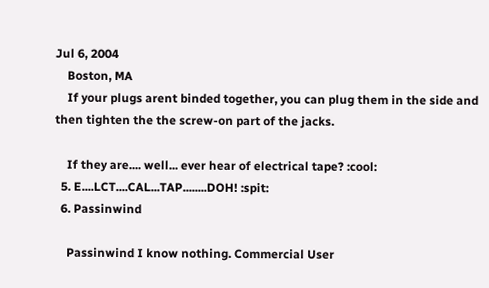Jul 6, 2004
    Boston, MA
    If your plugs arent binded together, you can plug them in the side and then tighten the the screw-on part of the jacks.

    If they are.... well... ever hear of electrical tape? :cool:
  5. E....LCT....CAL...TAP........DOH! :spit:
  6. Passinwind

    Passinwind I know nothing. Commercial User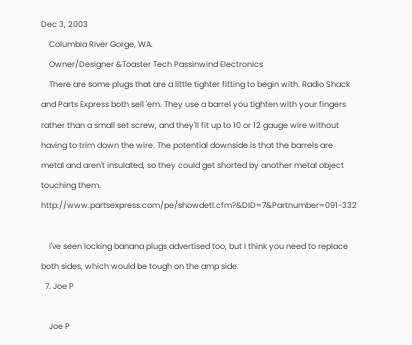Dec 3, 2003
    Columbia River Gorge, WA.
    Owner/Designer &Toaster Tech Passinwind Electronics
    There are some plugs that are a little tighter fitting to begin with. Radio Shack and Parts Express both sell 'em. They use a barrel you tighten with your fingers rather than a small set screw, and they'll fit up to 10 or 12 gauge wire without having to trim down the wire. The potential downside is that the barrels are metal and aren't insulated, so they could get shorted by another metal object touching them. http://www.partsexpress.com/pe/showdetl.cfm?&DID=7&Partnumber=091-332

    I've seen locking banana plugs advertised too, but I think you need to replace both sides, which would be tough on the amp side.
  7. Joe P

    Joe P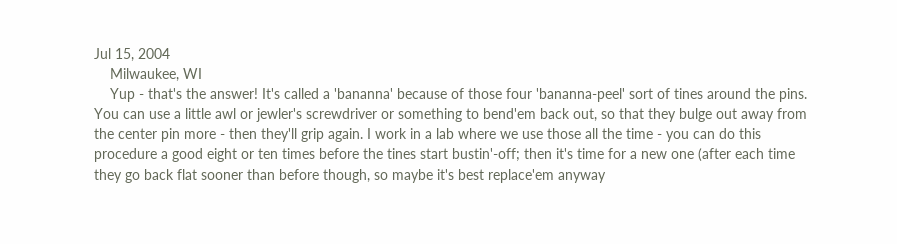Jul 15, 2004
    Milwaukee, WI
    Yup - that's the answer! It's called a 'bananna' because of those four 'bananna-peel' sort of tines around the pins. You can use a little awl or jewler's screwdriver or something to bend'em back out, so that they bulge out away from the center pin more - then they'll grip again. I work in a lab where we use those all the time - you can do this procedure a good eight or ten times before the tines start bustin'-off; then it's time for a new one (after each time they go back flat sooner than before though, so maybe it's best replace'em anyway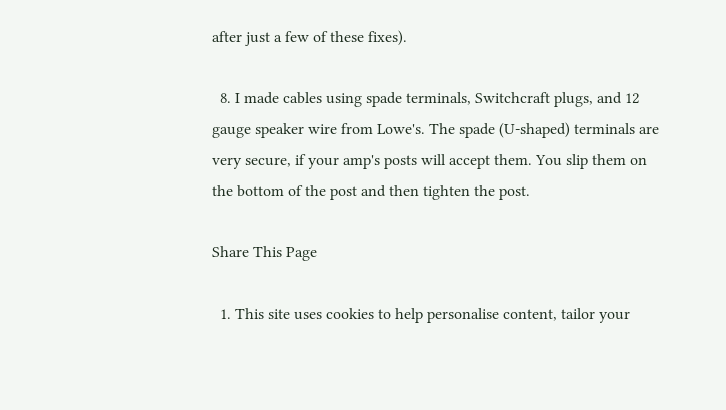after just a few of these fixes).

  8. I made cables using spade terminals, Switchcraft plugs, and 12 gauge speaker wire from Lowe's. The spade (U-shaped) terminals are very secure, if your amp's posts will accept them. You slip them on the bottom of the post and then tighten the post.

Share This Page

  1. This site uses cookies to help personalise content, tailor your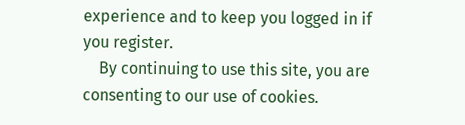experience and to keep you logged in if you register.
    By continuing to use this site, you are consenting to our use of cookies.